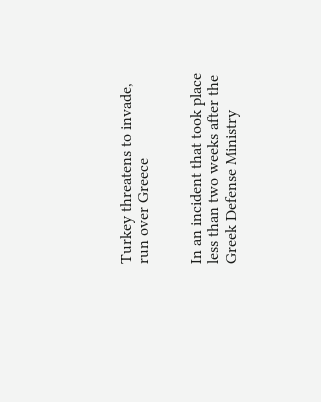Turkey threatens to invade, run over Greece


In an incident that took place less than two weeks after the Greek Defense Ministry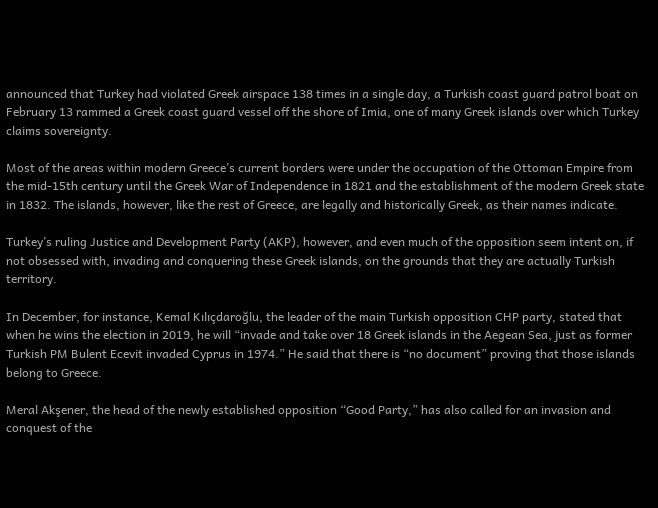announced that Turkey had violated Greek airspace 138 times in a single day, a Turkish coast guard patrol boat on February 13 rammed a Greek coast guard vessel off the shore of Imia, one of many Greek islands over which Turkey claims sovereignty.

Most of the areas within modern Greece’s current borders were under the occupation of the Ottoman Empire from the mid-15th century until the Greek War of Independence in 1821 and the establishment of the modern Greek state in 1832. The islands, however, like the rest of Greece, are legally and historically Greek, as their names indicate.

Turkey’s ruling Justice and Development Party (AKP), however, and even much of the opposition seem intent on, if not obsessed with, invading and conquering these Greek islands, on the grounds that they are actually Turkish territory.

In December, for instance, Kemal Kılıçdaroğlu, the leader of the main Turkish opposition CHP party, stated that when he wins the election in 2019, he will “invade and take over 18 Greek islands in the Aegean Sea, just as former Turkish PM Bulent Ecevit invaded Cyprus in 1974.” He said that there is “no document” proving that those islands belong to Greece.

Meral Akşener, the head of the newly established opposition “Good Party,” has also called for an invasion and conquest of the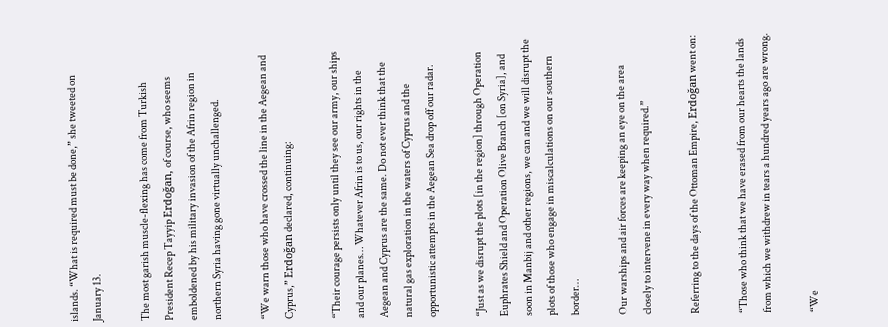islands. “What is required must be done,” she tweeted on January 13.

The most garish muscle-flexing has come from Turkish President Recep Tayyip Erdoğan, of course, who seems emboldened by his military invasion of the Afrin region in northern Syria having gone virtually unchallenged.

“We warn those who have crossed the line in the Aegean and Cyprus,” Erdoğan declared, continuing:

“Their courage persists only until they see our army, our ships and our planes… Whatever Afrin is to us, our rights in the Aegean and Cyprus are the same. Do not ever think that the natural gas exploration in the waters of Cyprus and the opportunistic attempts in the Aegean Sea drop off our radar.

“Just as we disrupt the plots [in the region] through Operation Euphrates Shield and Operation Olive Branch [on Syria], and soon in Manbij and other regions, we can and we will disrupt the plots of those who engage in miscalculations on our southern border…

Our warships and air forces are keeping an eye on the area closely to intervene in every way when required.”

Referring to the days of the Ottoman Empire, Erdoğan went on:

“Those who think that we have erased from our hearts the lands from which we withdrew in tears a hundred years ago are wrong.

“We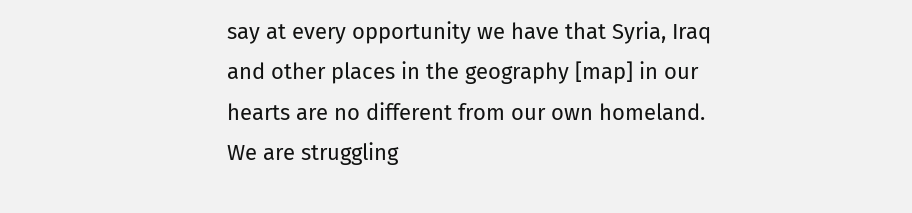say at every opportunity we have that Syria, Iraq and other places in the geography [map] in our hearts are no different from our own homeland. We are struggling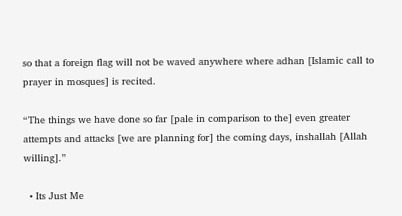so that a foreign flag will not be waved anywhere where adhan [Islamic call to prayer in mosques] is recited.

“The things we have done so far [pale in comparison to the] even greater attempts and attacks [we are planning for] the coming days, inshallah [Allah willing].”

  • Its Just Me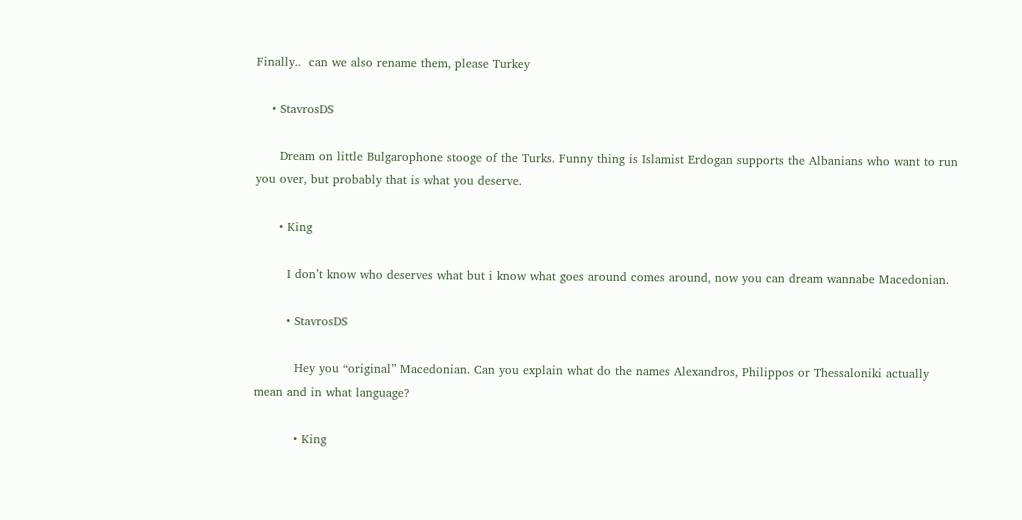Finally..  can we also rename them, please Turkey

    • StavrosDS

      Dream on little Bulgarophone stooge of the Turks. Funny thing is Islamist Erdogan supports the Albanians who want to run you over, but probably that is what you deserve.

      • King

        I don’t know who deserves what but i know what goes around comes around, now you can dream wannabe Macedonian.

        • StavrosDS

          Hey you “original” Macedonian. Can you explain what do the names Alexandros, Philippos or Thessaloniki actually mean and in what language?

          • King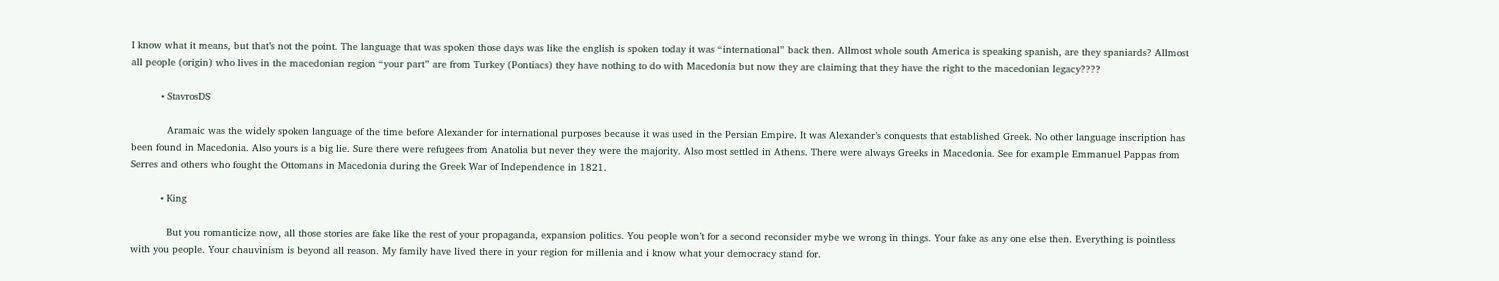I know what it means, but that’s not the point. The language that was spoken those days was like the english is spoken today it was “international” back then. Allmost whole south America is speaking spanish, are they spaniards? Allmost all people (origin) who lives in the macedonian region “your part” are from Turkey (Pontiacs) they have nothing to do with Macedonia but now they are claiming that they have the right to the macedonian legacy????

          • StavrosDS

            Aramaic was the widely spoken language of the time before Alexander for international purposes because it was used in the Persian Empire. It was Alexander’s conquests that established Greek. No other language inscription has been found in Macedonia. Also yours is a big lie. Sure there were refugees from Anatolia but never they were the majority. Also most settled in Athens. There were always Greeks in Macedonia. See for example Emmanuel Pappas from Serres and others who fought the Ottomans in Macedonia during the Greek War of Independence in 1821.

          • King

            But you romanticize now, all those stories are fake like the rest of your propaganda, expansion politics. You people won’t for a second reconsider mybe we wrong in things. Your fake as any one else then. Everything is pointless with you people. Your chauvinism is beyond all reason. My family have lived there in your region for millenia and i know what your democracy stand for.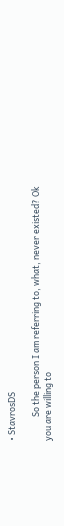• StavrosDS

            So the person I am referring to, what, never existed? Ok you are willing to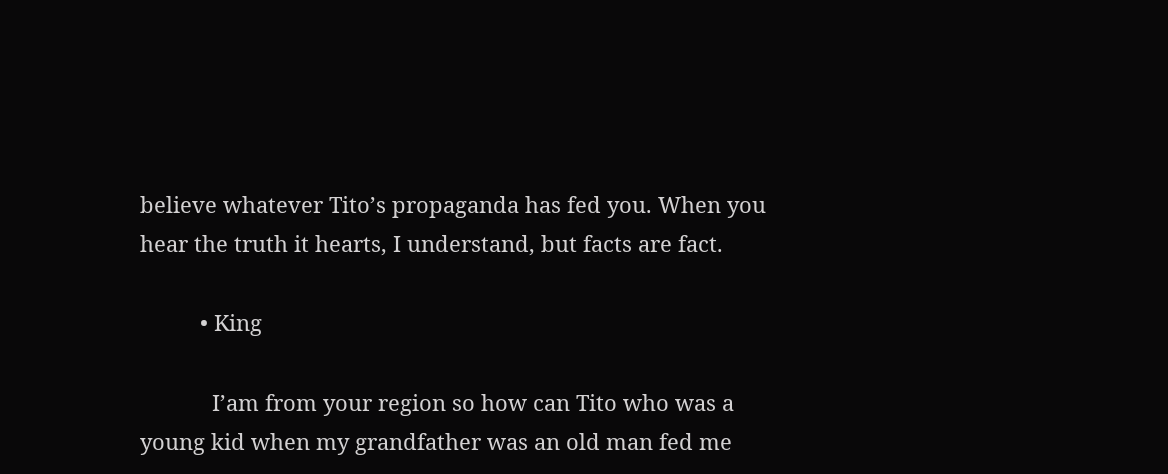believe whatever Tito’s propaganda has fed you. When you hear the truth it hearts, I understand, but facts are fact.

          • King

            I’am from your region so how can Tito who was a young kid when my grandfather was an old man fed me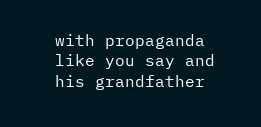with propaganda like you say and his grandfather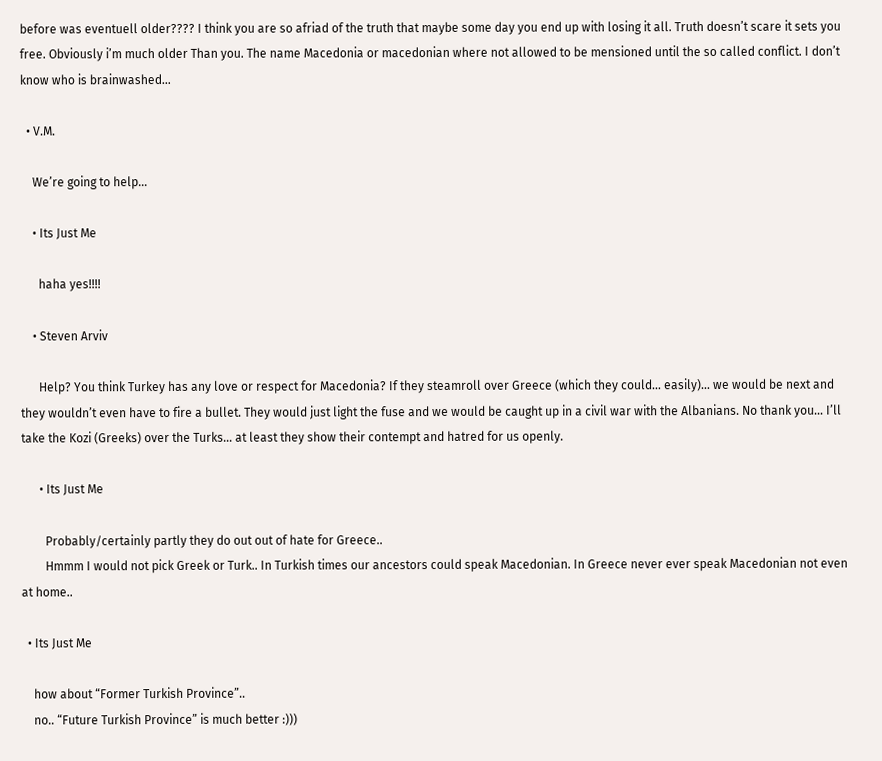before was eventuell older???? I think you are so afriad of the truth that maybe some day you end up with losing it all. Truth doesn’t scare it sets you free. Obviously i’m much older Than you. The name Macedonia or macedonian where not allowed to be mensioned until the so called conflict. I don’t know who is brainwashed…

  • V.M.

    We’re going to help…

    • Its Just Me

      haha yes!!!!

    • Steven Arviv

      Help? You think Turkey has any love or respect for Macedonia? If they steamroll over Greece (which they could… easily)… we would be next and they wouldn’t even have to fire a bullet. They would just light the fuse and we would be caught up in a civil war with the Albanians. No thank you… I’ll take the Kozi (Greeks) over the Turks… at least they show their contempt and hatred for us openly.

      • Its Just Me

        Probably/certainly partly they do out out of hate for Greece..
        Hmmm I would not pick Greek or Turk.. In Turkish times our ancestors could speak Macedonian. In Greece never ever speak Macedonian not even at home..

  • Its Just Me

    how about “Former Turkish Province”..
    no.. “Future Turkish Province” is much better :)))